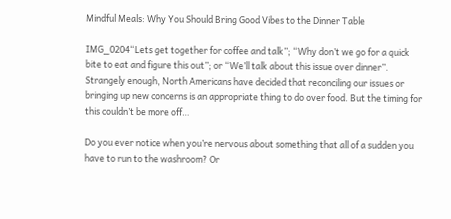Mindful Meals: Why You Should Bring Good Vibes to the Dinner Table

IMG_0204“Lets get together for coffee and talk”; “Why don’t we go for a quick bite to eat and figure this out”; or “We’ll talk about this issue over dinner”. Strangely enough, North Americans have decided that reconciling our issues or bringing up new concerns is an appropriate thing to do over food. But the timing for this couldn’t be more off…

Do you ever notice when you’re nervous about something that all of a sudden you have to run to the washroom? Or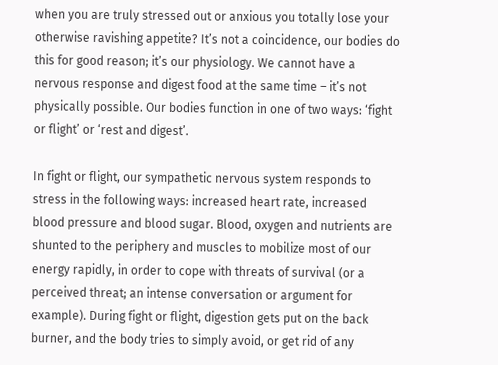when you are truly stressed out or anxious you totally lose your otherwise ravishing appetite? It’s not a coincidence, our bodies do this for good reason; it’s our physiology. We cannot have a nervous response and digest food at the same time – it’s not physically possible. Our bodies function in one of two ways: ‘fight or flight’ or ‘rest and digest’.

In fight or flight, our sympathetic nervous system responds to stress in the following ways: increased heart rate, increased blood pressure and blood sugar. Blood, oxygen and nutrients are shunted to the periphery and muscles to mobilize most of our energy rapidly, in order to cope with threats of survival (or a perceived threat; an intense conversation or argument for example). During fight or flight, digestion gets put on the back burner, and the body tries to simply avoid, or get rid of any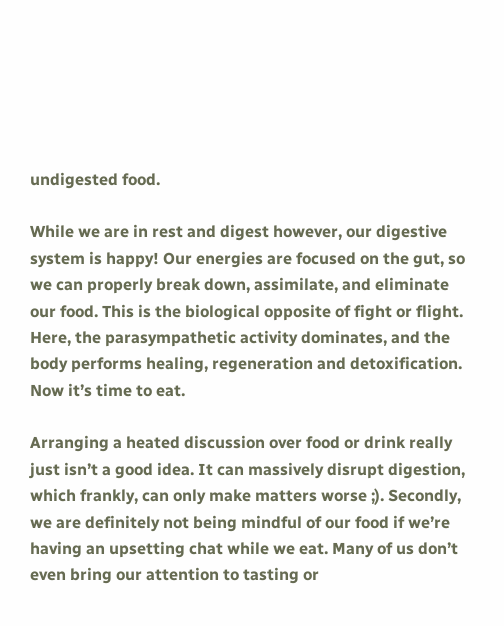undigested food.

While we are in rest and digest however, our digestive system is happy! Our energies are focused on the gut, so we can properly break down, assimilate, and eliminate our food. This is the biological opposite of fight or flight. Here, the parasympathetic activity dominates, and the body performs healing, regeneration and detoxification. Now it’s time to eat.

Arranging a heated discussion over food or drink really just isn’t a good idea. It can massively disrupt digestion, which frankly, can only make matters worse ;). Secondly, we are definitely not being mindful of our food if we’re having an upsetting chat while we eat. Many of us don’t even bring our attention to tasting or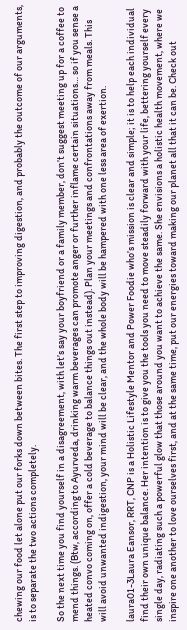chewing our food let alone put our forks down between bites. The first step to improving digestion, and probably the outcome of our arguments, is to separate the two actions completely.

So the next time you find yourself in a disagreement, with let’s say your boyfriend or a family member, don’t suggest meeting up for a coffee to mend things. (Btw, according to Ayurveda, drinking warm beverages can promote anger or further inflame certain situations… so if you sense a heated convo coming on, offer a cold beverage to balance things out instead). Plan your meetings and confrontations away from meals. This will avoid unwanted indigestion, your mind will be clear, and the whole body will be hampered with one less area of exertion.

laura01-3Laura Eansor, RRT, CNP is a Holistic Lifestyle Mentor and Power Foodie who’s mission is clear and simple; it is to help each individual find their own unique balance. Her intention is to give you the tools you need to move steadily forward with your life, bettering yourself every single day, radiating such a powerful glow that those around you want to achieve the same. She envisions a holistic health movement, where we inspire one another to love ourselves first, and at the same time, put our energies toward making our planet all that it can be. Check out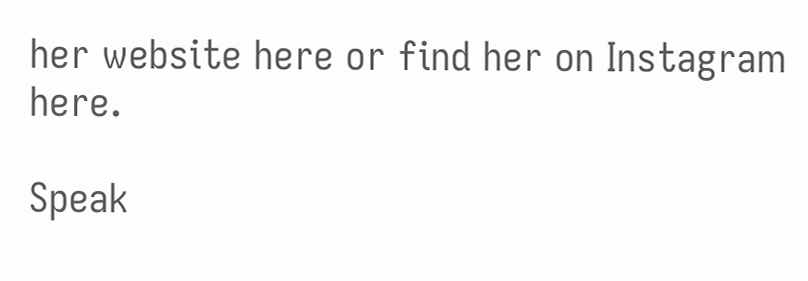her website here or find her on Instagram here.

Speak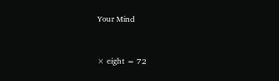Your Mind


× eight = 72